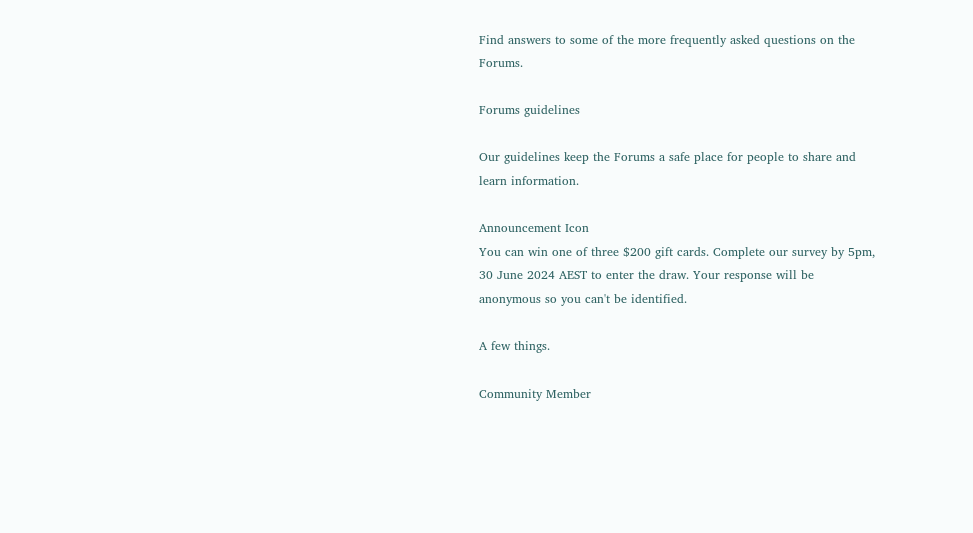Find answers to some of the more frequently asked questions on the Forums.

Forums guidelines

Our guidelines keep the Forums a safe place for people to share and learn information.

Announcement Icon
You can win one of three $200 gift cards. Complete our survey by 5pm, 30 June 2024 AEST to enter the draw. Your response will be anonymous so you can't be identified.

A few things.

Community Member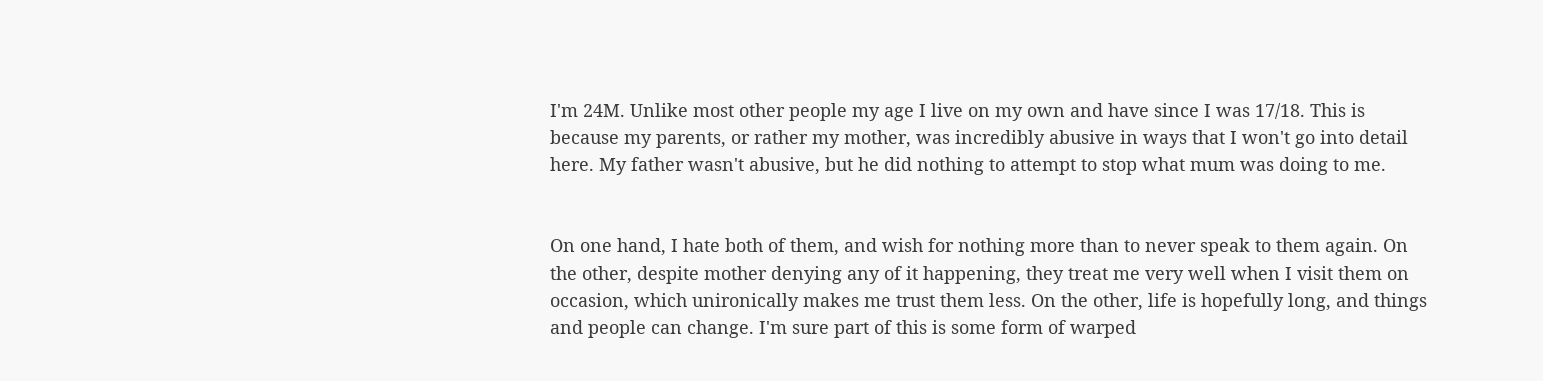I'm 24M. Unlike most other people my age I live on my own and have since I was 17/18. This is because my parents, or rather my mother, was incredibly abusive in ways that I won't go into detail here. My father wasn't abusive, but he did nothing to attempt to stop what mum was doing to me.


On one hand, I hate both of them, and wish for nothing more than to never speak to them again. On the other, despite mother denying any of it happening, they treat me very well when I visit them on occasion, which unironically makes me trust them less. On the other, life is hopefully long, and things and people can change. I'm sure part of this is some form of warped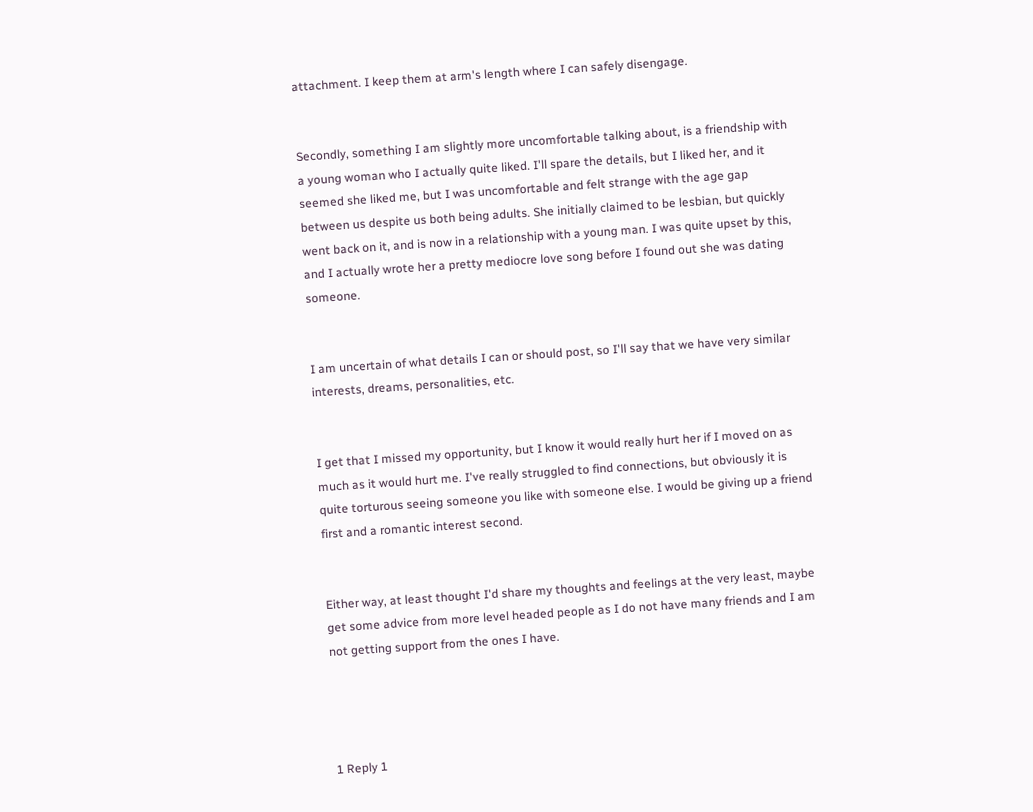attachment. I keep them at arm's length where I can safely disengage.


Secondly, something I am slightly more uncomfortable talking about, is a friendship with a young woman who I actually quite liked. I'll spare the details, but I liked her, and it seemed she liked me, but I was uncomfortable and felt strange with the age gap between us despite us both being adults. She initially claimed to be lesbian, but quickly went back on it, and is now in a relationship with a young man. I was quite upset by this, and I actually wrote her a pretty mediocre love song before I found out she was dating someone.


I am uncertain of what details I can or should post, so I'll say that we have very similar interests, dreams, personalities, etc.


I get that I missed my opportunity, but I know it would really hurt her if I moved on as much as it would hurt me. I've really struggled to find connections, but obviously it is quite torturous seeing someone you like with someone else. I would be giving up a friend first and a romantic interest second.


Either way, at least thought I'd share my thoughts and feelings at the very least, maybe get some advice from more level headed people as I do not have many friends and I am not getting support from the ones I have.




1 Reply 1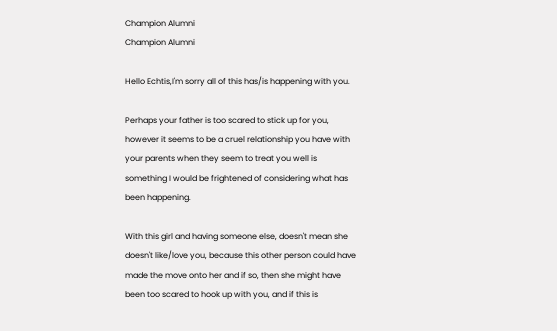Champion Alumni
Champion Alumni

Hello Echtis,I'm sorry all of this has/is happening with you.

Perhaps your father is too scared to stick up for you, however it seems to be a cruel relationship you have with your parents when they seem to treat you well is something I would be frightened of considering what has been happening.

With this girl and having someone else, doesn't mean she doesn't like/love you, because this other person could have made the move onto her and if so, then she might have been too scared to hook up with you, and if this is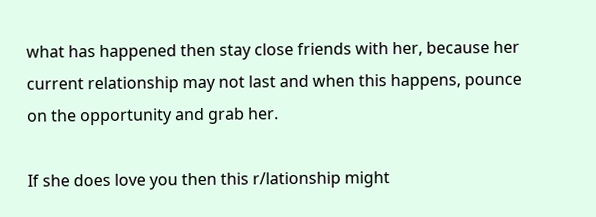what has happened then stay close friends with her, because her current relationship may not last and when this happens, pounce on the opportunity and grab her.

If she does love you then this r/lationship might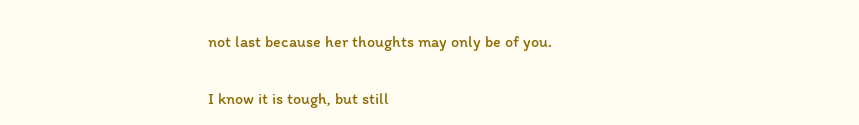not last because her thoughts may only be of you.

I know it is tough, but still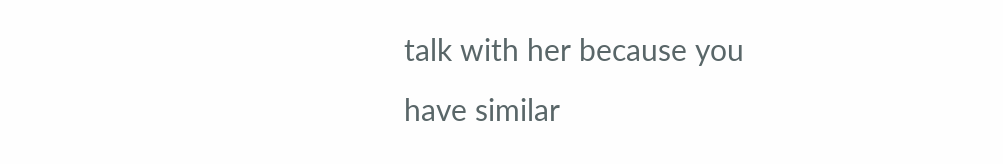talk with her because you have similar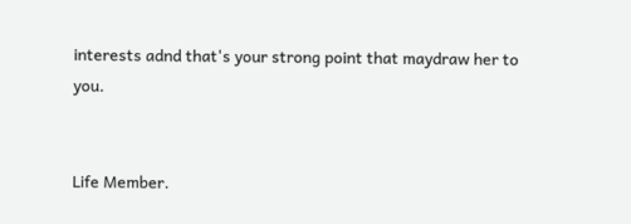interests adnd that's your strong point that maydraw her to you.


Life Member.